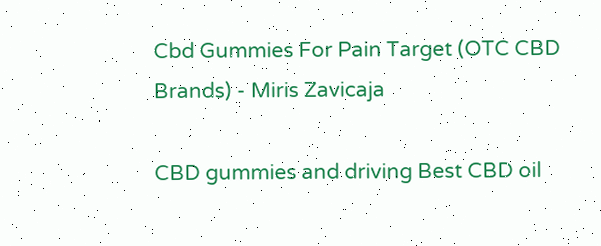Cbd Gummies For Pain Target (OTC CBD Brands) - Miris Zavicaja

CBD gummies and driving Best CBD oil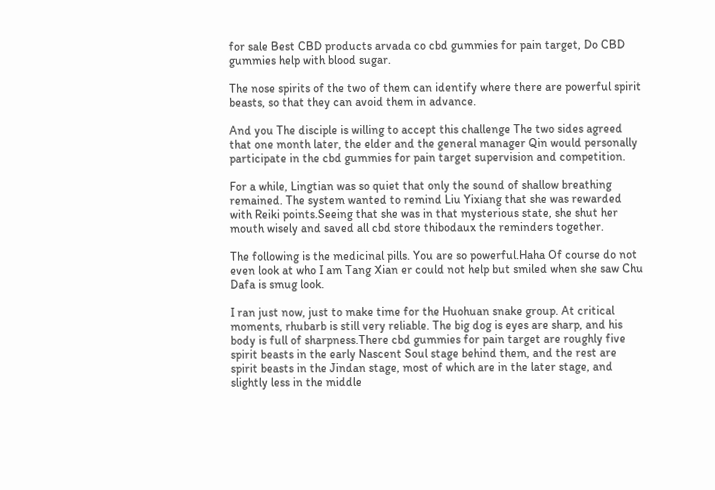for sale Best CBD products arvada co cbd gummies for pain target, Do CBD gummies help with blood sugar.

The nose spirits of the two of them can identify where there are powerful spirit beasts, so that they can avoid them in advance.

And you The disciple is willing to accept this challenge The two sides agreed that one month later, the elder and the general manager Qin would personally participate in the cbd gummies for pain target supervision and competition.

For a while, Lingtian was so quiet that only the sound of shallow breathing remained. The system wanted to remind Liu Yixiang that she was rewarded with Reiki points.Seeing that she was in that mysterious state, she shut her mouth wisely and saved all cbd store thibodaux the reminders together.

The following is the medicinal pills. You are so powerful.Haha Of course do not even look at who I am Tang Xian er could not help but smiled when she saw Chu Dafa is smug look.

I ran just now, just to make time for the Huohuan snake group. At critical moments, rhubarb is still very reliable. The big dog is eyes are sharp, and his body is full of sharpness.There cbd gummies for pain target are roughly five spirit beasts in the early Nascent Soul stage behind them, and the rest are spirit beasts in the Jindan stage, most of which are in the later stage, and slightly less in the middle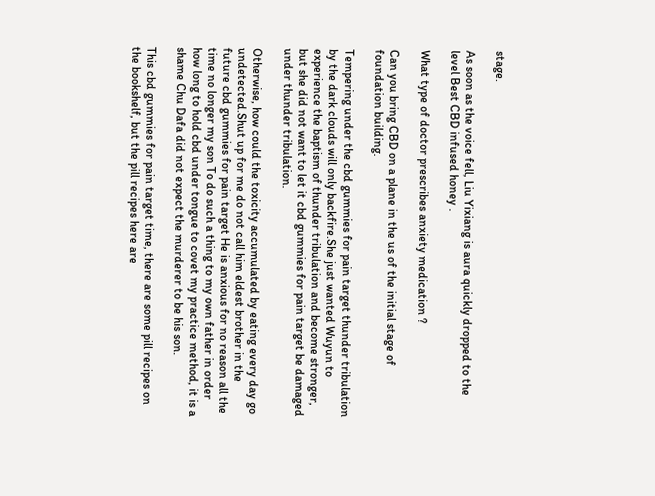stage.

As soon as the voice fell, Liu Yixiang is aura quickly dropped to the level Best CBD infused honey .

What type of doctor prescribes anxiety medication ?

Can you bring CBD on a plane in the us of the initial stage of foundation building.

Tempering under the cbd gummies for pain target thunder tribulation by the dark clouds will only backfire.She just wanted Wuyun to experience the baptism of thunder tribulation and become stronger, but she did not want to let it cbd gummies for pain target be damaged under thunder tribulation.

Otherwise, how could the toxicity accumulated by eating every day go undetected.Shut up for me do not call him eldest brother in the future cbd gummies for pain target He is anxious for no reason all the time no longer my son To do such a thing to my own father in order how long to hold cbd under tongue to covet my practice method, it is a shame Chu Dafa did not expect the murderer to be his son.

This cbd gummies for pain target time, there are some pill recipes on the bookshelf, but the pill recipes here are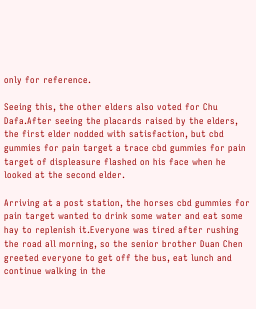only for reference.

Seeing this, the other elders also voted for Chu Dafa.After seeing the placards raised by the elders, the first elder nodded with satisfaction, but cbd gummies for pain target a trace cbd gummies for pain target of displeasure flashed on his face when he looked at the second elder.

Arriving at a post station, the horses cbd gummies for pain target wanted to drink some water and eat some hay to replenish it.Everyone was tired after rushing the road all morning, so the senior brother Duan Chen greeted everyone to get off the bus, eat lunch and continue walking in the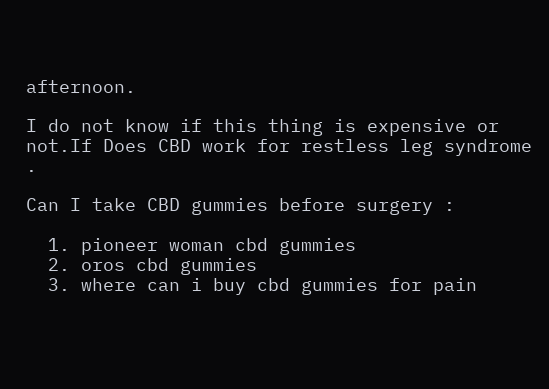afternoon.

I do not know if this thing is expensive or not.If Does CBD work for restless leg syndrome .

Can I take CBD gummies before surgery :

  1. pioneer woman cbd gummies
  2. oros cbd gummies
  3. where can i buy cbd gummies for pain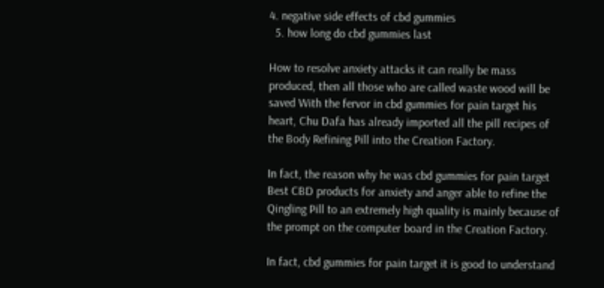4. negative side effects of cbd gummies
  5. how long do cbd gummies last

How to resolve anxiety attacks it can really be mass produced, then all those who are called waste wood will be saved With the fervor in cbd gummies for pain target his heart, Chu Dafa has already imported all the pill recipes of the Body Refining Pill into the Creation Factory.

In fact, the reason why he was cbd gummies for pain target Best CBD products for anxiety and anger able to refine the Qingling Pill to an extremely high quality is mainly because of the prompt on the computer board in the Creation Factory.

In fact, cbd gummies for pain target it is good to understand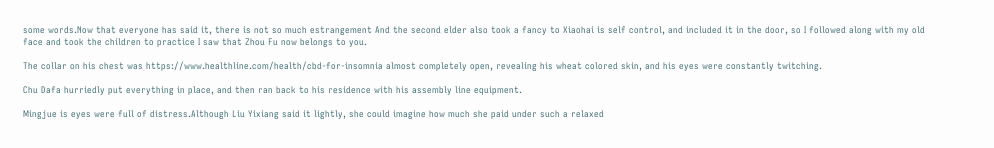some words.Now that everyone has said it, there is not so much estrangement And the second elder also took a fancy to Xiaohai is self control, and included it in the door, so I followed along with my old face and took the children to practice I saw that Zhou Fu now belongs to you.

The collar on his chest was https://www.healthline.com/health/cbd-for-insomnia almost completely open, revealing his wheat colored skin, and his eyes were constantly twitching.

Chu Dafa hurriedly put everything in place, and then ran back to his residence with his assembly line equipment.

Mingjue is eyes were full of distress.Although Liu Yixiang said it lightly, she could imagine how much she paid under such a relaxed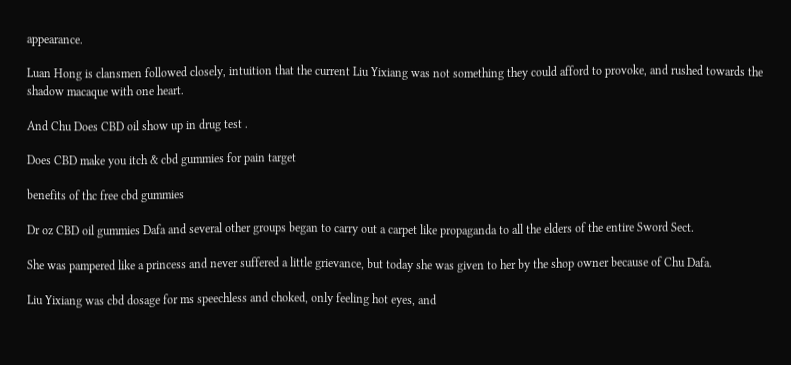appearance.

Luan Hong is clansmen followed closely, intuition that the current Liu Yixiang was not something they could afford to provoke, and rushed towards the shadow macaque with one heart.

And Chu Does CBD oil show up in drug test .

Does CBD make you itch & cbd gummies for pain target

benefits of thc free cbd gummies

Dr oz CBD oil gummies Dafa and several other groups began to carry out a carpet like propaganda to all the elders of the entire Sword Sect.

She was pampered like a princess and never suffered a little grievance, but today she was given to her by the shop owner because of Chu Dafa.

Liu Yixiang was cbd dosage for ms speechless and choked, only feeling hot eyes, and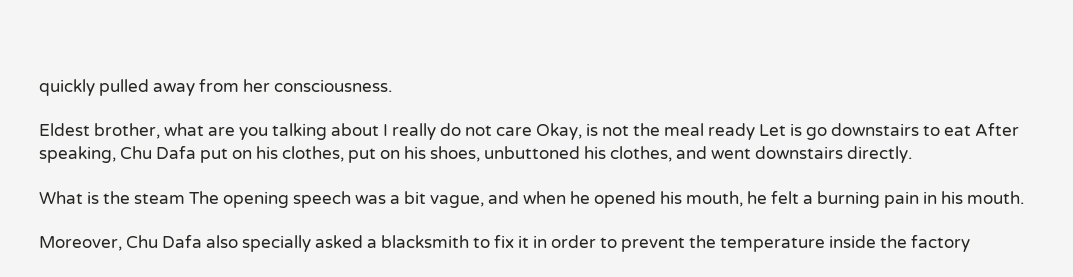quickly pulled away from her consciousness.

Eldest brother, what are you talking about I really do not care Okay, is not the meal ready Let is go downstairs to eat After speaking, Chu Dafa put on his clothes, put on his shoes, unbuttoned his clothes, and went downstairs directly.

What is the steam The opening speech was a bit vague, and when he opened his mouth, he felt a burning pain in his mouth.

Moreover, Chu Dafa also specially asked a blacksmith to fix it in order to prevent the temperature inside the factory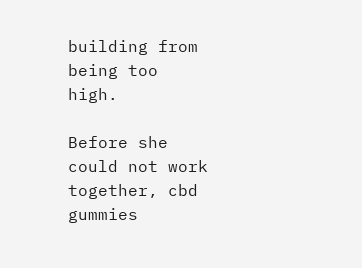building from being too high.

Before she could not work together, cbd gummies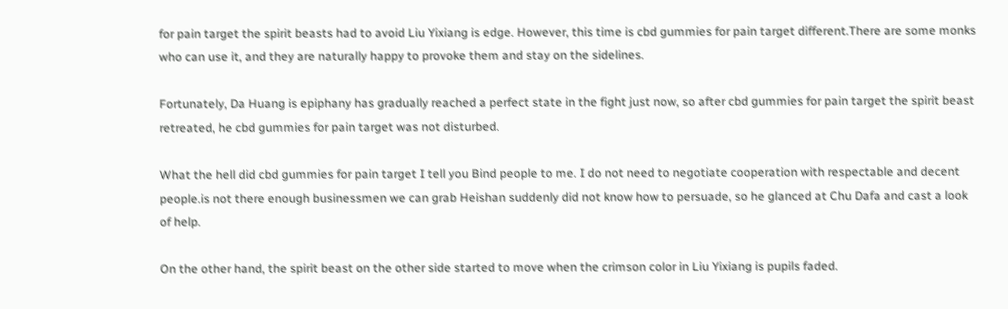for pain target the spirit beasts had to avoid Liu Yixiang is edge. However, this time is cbd gummies for pain target different.There are some monks who can use it, and they are naturally happy to provoke them and stay on the sidelines.

Fortunately, Da Huang is epiphany has gradually reached a perfect state in the fight just now, so after cbd gummies for pain target the spirit beast retreated, he cbd gummies for pain target was not disturbed.

What the hell did cbd gummies for pain target I tell you Bind people to me. I do not need to negotiate cooperation with respectable and decent people.is not there enough businessmen we can grab Heishan suddenly did not know how to persuade, so he glanced at Chu Dafa and cast a look of help.

On the other hand, the spirit beast on the other side started to move when the crimson color in Liu Yixiang is pupils faded.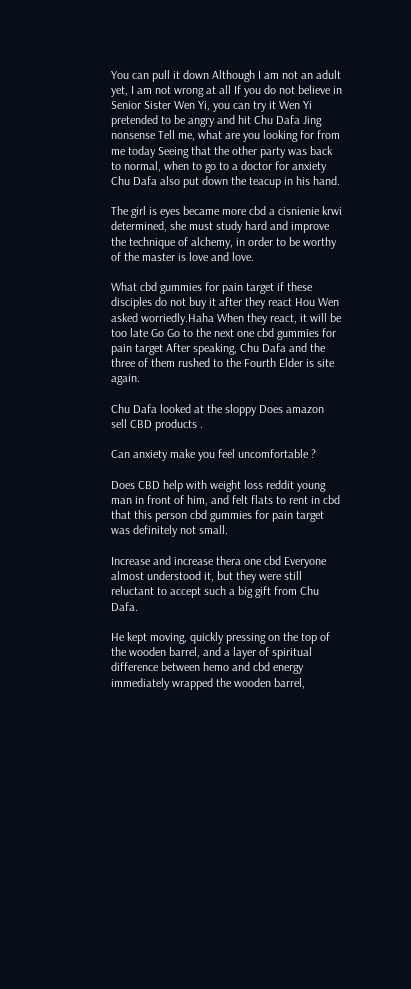You can pull it down Although I am not an adult yet, I am not wrong at all If you do not believe in Senior Sister Wen Yi, you can try it Wen Yi pretended to be angry and hit Chu Dafa Jing nonsense Tell me, what are you looking for from me today Seeing that the other party was back to normal, when to go to a doctor for anxiety Chu Dafa also put down the teacup in his hand.

The girl is eyes became more cbd a cisnienie krwi determined, she must study hard and improve the technique of alchemy, in order to be worthy of the master is love and love.

What cbd gummies for pain target if these disciples do not buy it after they react Hou Wen asked worriedly.Haha When they react, it will be too late Go Go to the next one cbd gummies for pain target After speaking, Chu Dafa and the three of them rushed to the Fourth Elder is site again.

Chu Dafa looked at the sloppy Does amazon sell CBD products .

Can anxiety make you feel uncomfortable ?

Does CBD help with weight loss reddit young man in front of him, and felt flats to rent in cbd that this person cbd gummies for pain target was definitely not small.

Increase and increase thera one cbd Everyone almost understood it, but they were still reluctant to accept such a big gift from Chu Dafa.

He kept moving, quickly pressing on the top of the wooden barrel, and a layer of spiritual difference between hemo and cbd energy immediately wrapped the wooden barrel,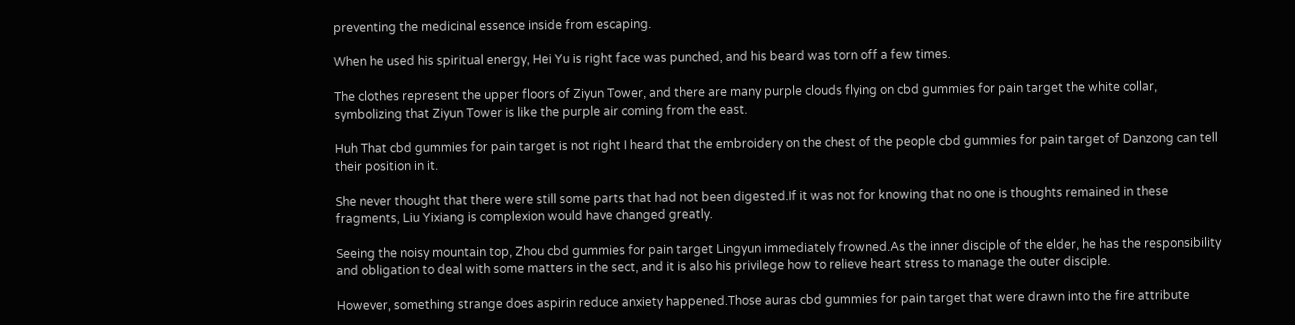preventing the medicinal essence inside from escaping.

When he used his spiritual energy, Hei Yu is right face was punched, and his beard was torn off a few times.

The clothes represent the upper floors of Ziyun Tower, and there are many purple clouds flying on cbd gummies for pain target the white collar, symbolizing that Ziyun Tower is like the purple air coming from the east.

Huh That cbd gummies for pain target is not right I heard that the embroidery on the chest of the people cbd gummies for pain target of Danzong can tell their position in it.

She never thought that there were still some parts that had not been digested.If it was not for knowing that no one is thoughts remained in these fragments, Liu Yixiang is complexion would have changed greatly.

Seeing the noisy mountain top, Zhou cbd gummies for pain target Lingyun immediately frowned.As the inner disciple of the elder, he has the responsibility and obligation to deal with some matters in the sect, and it is also his privilege how to relieve heart stress to manage the outer disciple.

However, something strange does aspirin reduce anxiety happened.Those auras cbd gummies for pain target that were drawn into the fire attribute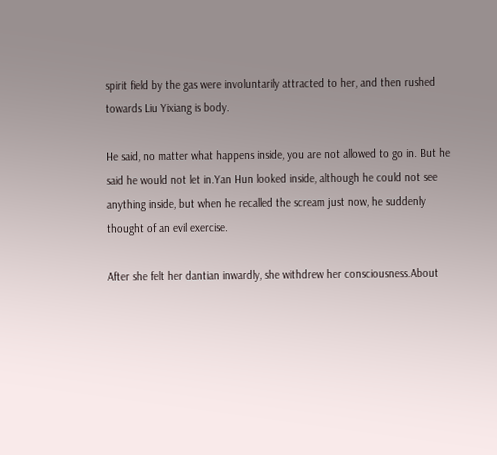spirit field by the gas were involuntarily attracted to her, and then rushed towards Liu Yixiang is body.

He said, no matter what happens inside, you are not allowed to go in. But he said he would not let in.Yan Hun looked inside, although he could not see anything inside, but when he recalled the scream just now, he suddenly thought of an evil exercise.

After she felt her dantian inwardly, she withdrew her consciousness.About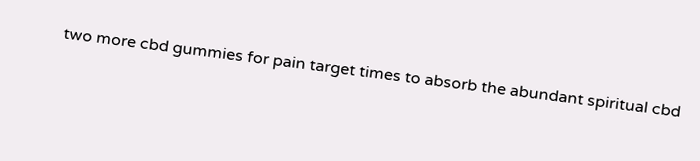two more cbd gummies for pain target times to absorb the abundant spiritual cbd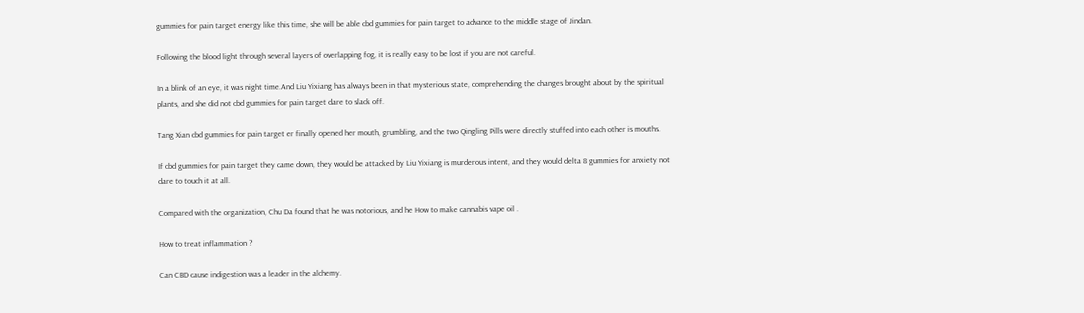gummies for pain target energy like this time, she will be able cbd gummies for pain target to advance to the middle stage of Jindan.

Following the blood light through several layers of overlapping fog, it is really easy to be lost if you are not careful.

In a blink of an eye, it was night time.And Liu Yixiang has always been in that mysterious state, comprehending the changes brought about by the spiritual plants, and she did not cbd gummies for pain target dare to slack off.

Tang Xian cbd gummies for pain target er finally opened her mouth, grumbling, and the two Qingling Pills were directly stuffed into each other is mouths.

If cbd gummies for pain target they came down, they would be attacked by Liu Yixiang is murderous intent, and they would delta 8 gummies for anxiety not dare to touch it at all.

Compared with the organization, Chu Da found that he was notorious, and he How to make cannabis vape oil .

How to treat inflammation ?

Can CBD cause indigestion was a leader in the alchemy.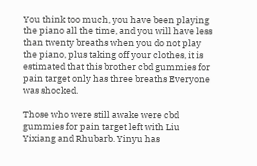You think too much, you have been playing the piano all the time, and you will have less than twenty breaths when you do not play the piano, plus taking off your clothes, it is estimated that this brother cbd gummies for pain target only has three breaths Everyone was shocked.

Those who were still awake were cbd gummies for pain target left with Liu Yixiang and Rhubarb. Yinyu has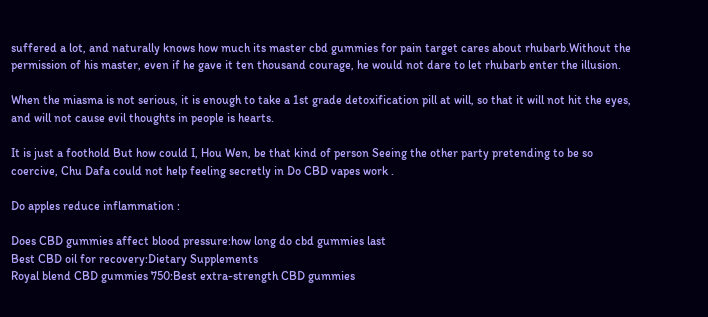suffered a lot, and naturally knows how much its master cbd gummies for pain target cares about rhubarb.Without the permission of his master, even if he gave it ten thousand courage, he would not dare to let rhubarb enter the illusion.

When the miasma is not serious, it is enough to take a 1st grade detoxification pill at will, so that it will not hit the eyes, and will not cause evil thoughts in people is hearts.

It is just a foothold But how could I, Hou Wen, be that kind of person Seeing the other party pretending to be so coercive, Chu Dafa could not help feeling secretly in Do CBD vapes work .

Do apples reduce inflammation :

Does CBD gummies affect blood pressure:how long do cbd gummies last
Best CBD oil for recovery:Dietary Supplements
Royal blend CBD gummies 750:Best extra-strength CBD gummies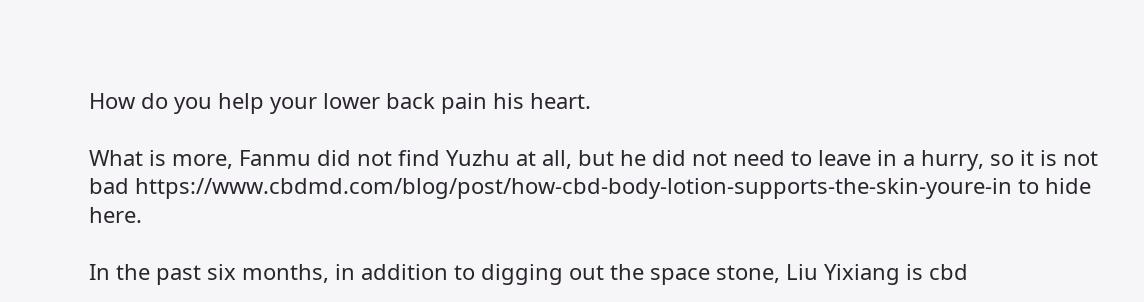How do you help your lower back pain his heart.

What is more, Fanmu did not find Yuzhu at all, but he did not need to leave in a hurry, so it is not bad https://www.cbdmd.com/blog/post/how-cbd-body-lotion-supports-the-skin-youre-in to hide here.

In the past six months, in addition to digging out the space stone, Liu Yixiang is cbd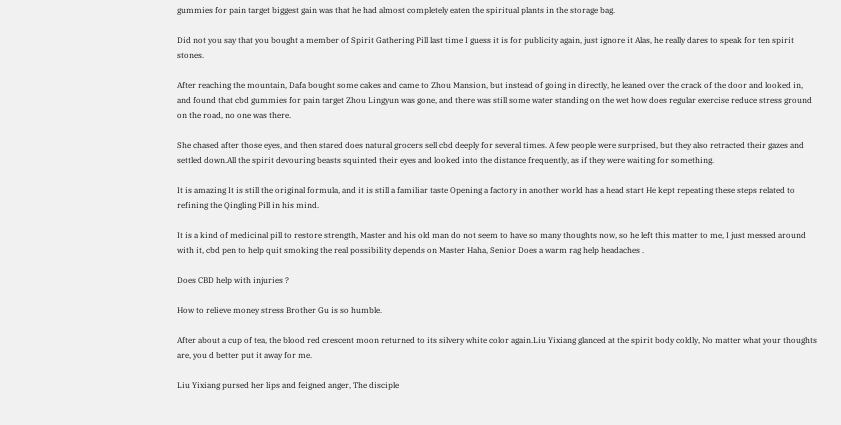gummies for pain target biggest gain was that he had almost completely eaten the spiritual plants in the storage bag.

Did not you say that you bought a member of Spirit Gathering Pill last time I guess it is for publicity again, just ignore it Alas, he really dares to speak for ten spirit stones.

After reaching the mountain, Dafa bought some cakes and came to Zhou Mansion, but instead of going in directly, he leaned over the crack of the door and looked in, and found that cbd gummies for pain target Zhou Lingyun was gone, and there was still some water standing on the wet how does regular exercise reduce stress ground on the road, no one was there.

She chased after those eyes, and then stared does natural grocers sell cbd deeply for several times. A few people were surprised, but they also retracted their gazes and settled down.All the spirit devouring beasts squinted their eyes and looked into the distance frequently, as if they were waiting for something.

It is amazing It is still the original formula, and it is still a familiar taste Opening a factory in another world has a head start He kept repeating these steps related to refining the Qingling Pill in his mind.

It is a kind of medicinal pill to restore strength, Master and his old man do not seem to have so many thoughts now, so he left this matter to me, I just messed around with it, cbd pen to help quit smoking the real possibility depends on Master Haha, Senior Does a warm rag help headaches .

Does CBD help with injuries ?

How to relieve money stress Brother Gu is so humble.

After about a cup of tea, the blood red crescent moon returned to its silvery white color again.Liu Yixiang glanced at the spirit body coldly, No matter what your thoughts are, you d better put it away for me.

Liu Yixiang pursed her lips and feigned anger, The disciple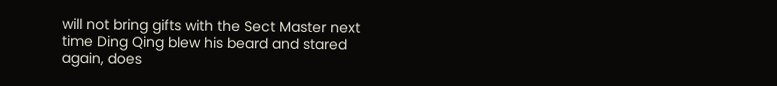will not bring gifts with the Sect Master next time Ding Qing blew his beard and stared again, does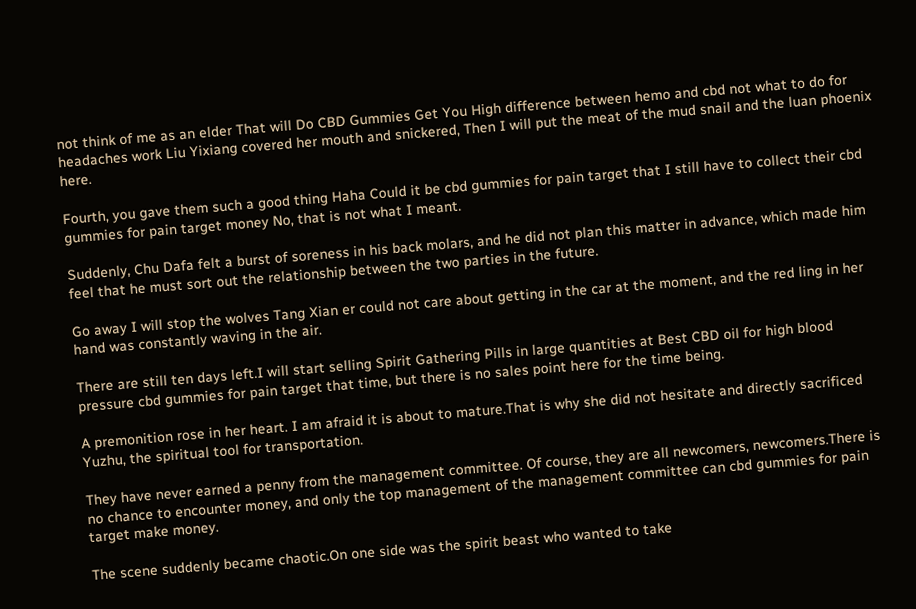not think of me as an elder That will Do CBD Gummies Get You High difference between hemo and cbd not what to do for headaches work Liu Yixiang covered her mouth and snickered, Then I will put the meat of the mud snail and the luan phoenix here.

Fourth, you gave them such a good thing Haha Could it be cbd gummies for pain target that I still have to collect their cbd gummies for pain target money No, that is not what I meant.

Suddenly, Chu Dafa felt a burst of soreness in his back molars, and he did not plan this matter in advance, which made him feel that he must sort out the relationship between the two parties in the future.

Go away I will stop the wolves Tang Xian er could not care about getting in the car at the moment, and the red ling in her hand was constantly waving in the air.

There are still ten days left.I will start selling Spirit Gathering Pills in large quantities at Best CBD oil for high blood pressure cbd gummies for pain target that time, but there is no sales point here for the time being.

A premonition rose in her heart. I am afraid it is about to mature.That is why she did not hesitate and directly sacrificed Yuzhu, the spiritual tool for transportation.

They have never earned a penny from the management committee. Of course, they are all newcomers, newcomers.There is no chance to encounter money, and only the top management of the management committee can cbd gummies for pain target make money.

The scene suddenly became chaotic.On one side was the spirit beast who wanted to take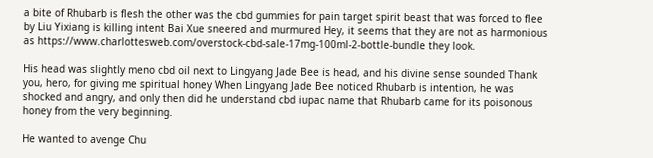a bite of Rhubarb is flesh the other was the cbd gummies for pain target spirit beast that was forced to flee by Liu Yixiang is killing intent Bai Xue sneered and murmured Hey, it seems that they are not as harmonious as https://www.charlottesweb.com/overstock-cbd-sale-17mg-100ml-2-bottle-bundle they look.

His head was slightly meno cbd oil next to Lingyang Jade Bee is head, and his divine sense sounded Thank you, hero, for giving me spiritual honey When Lingyang Jade Bee noticed Rhubarb is intention, he was shocked and angry, and only then did he understand cbd iupac name that Rhubarb came for its poisonous honey from the very beginning.

He wanted to avenge Chu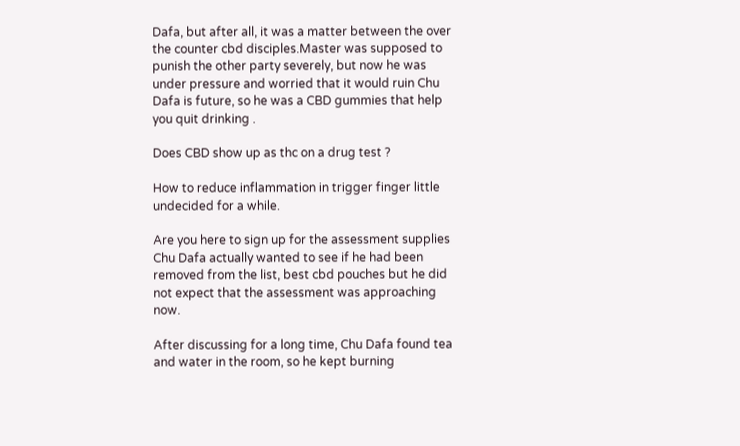Dafa, but after all, it was a matter between the over the counter cbd disciples.Master was supposed to punish the other party severely, but now he was under pressure and worried that it would ruin Chu Dafa is future, so he was a CBD gummies that help you quit drinking .

Does CBD show up as thc on a drug test ?

How to reduce inflammation in trigger finger little undecided for a while.

Are you here to sign up for the assessment supplies Chu Dafa actually wanted to see if he had been removed from the list, best cbd pouches but he did not expect that the assessment was approaching now.

After discussing for a long time, Chu Dafa found tea and water in the room, so he kept burning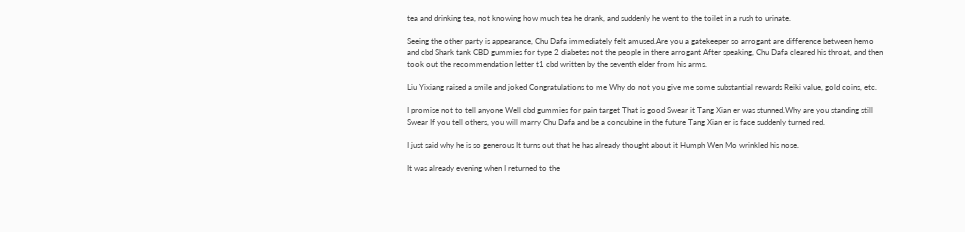tea and drinking tea, not knowing how much tea he drank, and suddenly he went to the toilet in a rush to urinate.

Seeing the other party is appearance, Chu Dafa immediately felt amused.Are you a gatekeeper so arrogant are difference between hemo and cbd Shark tank CBD gummies for type 2 diabetes not the people in there arrogant After speaking, Chu Dafa cleared his throat, and then took out the recommendation letter t1 cbd written by the seventh elder from his arms.

Liu Yixiang raised a smile and joked Congratulations to me Why do not you give me some substantial rewards Reiki value, gold coins, etc.

I promise not to tell anyone Well cbd gummies for pain target That is good Swear it Tang Xian er was stunned.Why are you standing still Swear If you tell others, you will marry Chu Dafa and be a concubine in the future Tang Xian er is face suddenly turned red.

I just said why he is so generous It turns out that he has already thought about it Humph Wen Mo wrinkled his nose.

It was already evening when I returned to the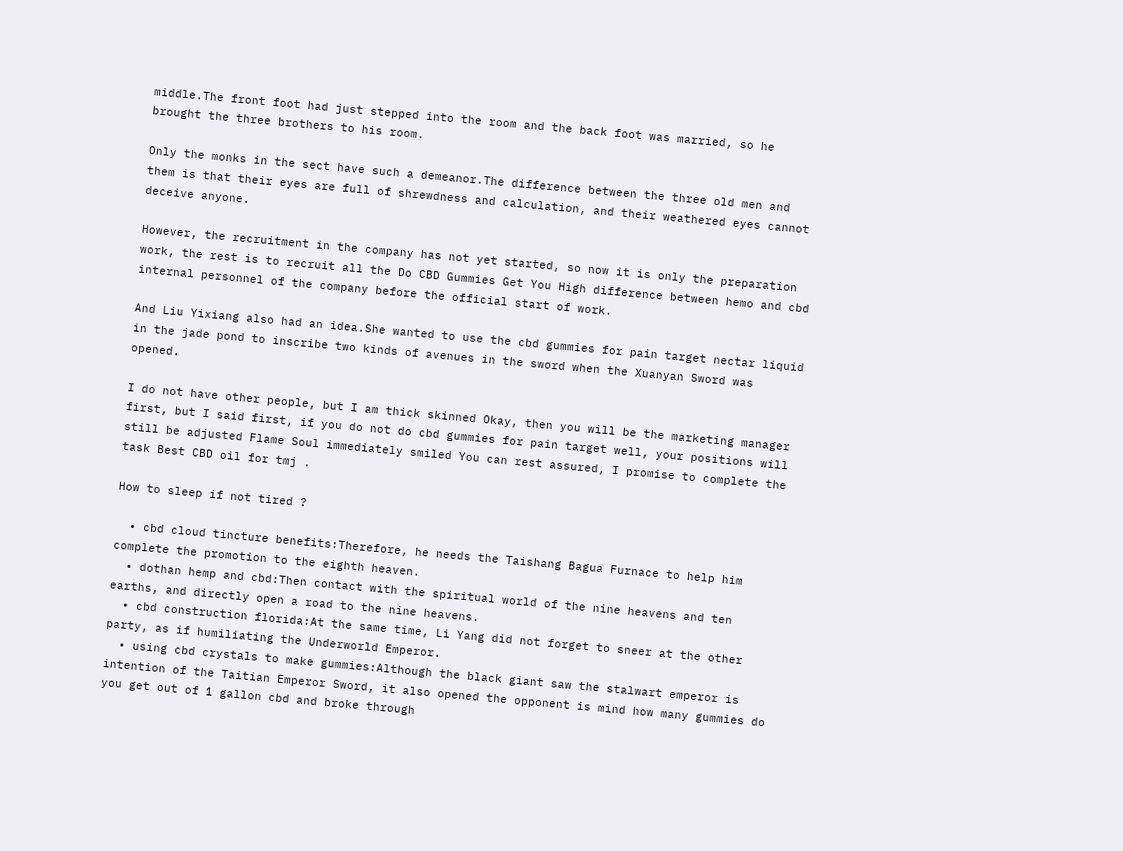middle.The front foot had just stepped into the room and the back foot was married, so he brought the three brothers to his room.

Only the monks in the sect have such a demeanor.The difference between the three old men and them is that their eyes are full of shrewdness and calculation, and their weathered eyes cannot deceive anyone.

However, the recruitment in the company has not yet started, so now it is only the preparation work, the rest is to recruit all the Do CBD Gummies Get You High difference between hemo and cbd internal personnel of the company before the official start of work.

And Liu Yixiang also had an idea.She wanted to use the cbd gummies for pain target nectar liquid in the jade pond to inscribe two kinds of avenues in the sword when the Xuanyan Sword was opened.

I do not have other people, but I am thick skinned Okay, then you will be the marketing manager first, but I said first, if you do not do cbd gummies for pain target well, your positions will still be adjusted Flame Soul immediately smiled You can rest assured, I promise to complete the task Best CBD oil for tmj .

How to sleep if not tired ?

  • cbd cloud tincture benefits:Therefore, he needs the Taishang Bagua Furnace to help him complete the promotion to the eighth heaven.
  • dothan hemp and cbd:Then contact with the spiritual world of the nine heavens and ten earths, and directly open a road to the nine heavens.
  • cbd construction florida:At the same time, Li Yang did not forget to sneer at the other party, as if humiliating the Underworld Emperor.
  • using cbd crystals to make gummies:Although the black giant saw the stalwart emperor is intention of the Taitian Emperor Sword, it also opened the opponent is mind how many gummies do you get out of 1 gallon cbd and broke through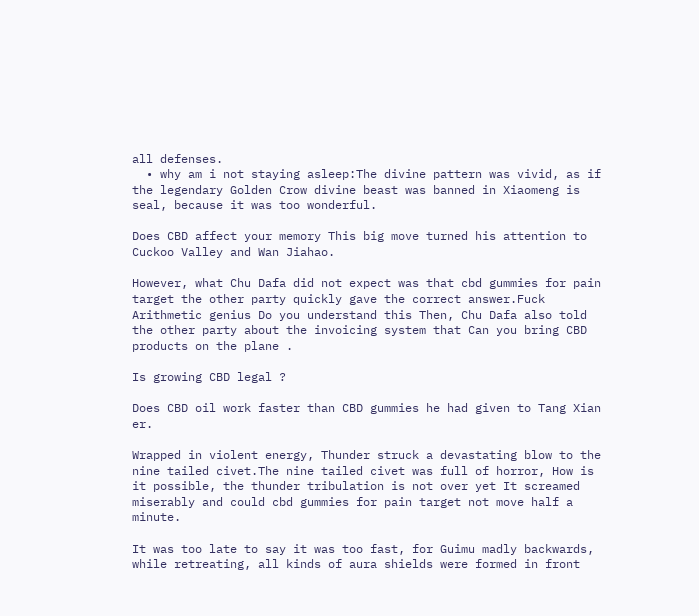all defenses.
  • why am i not staying asleep:The divine pattern was vivid, as if the legendary Golden Crow divine beast was banned in Xiaomeng is seal, because it was too wonderful.

Does CBD affect your memory This big move turned his attention to Cuckoo Valley and Wan Jiahao.

However, what Chu Dafa did not expect was that cbd gummies for pain target the other party quickly gave the correct answer.Fuck Arithmetic genius Do you understand this Then, Chu Dafa also told the other party about the invoicing system that Can you bring CBD products on the plane .

Is growing CBD legal ?

Does CBD oil work faster than CBD gummies he had given to Tang Xian er.

Wrapped in violent energy, Thunder struck a devastating blow to the nine tailed civet.The nine tailed civet was full of horror, How is it possible, the thunder tribulation is not over yet It screamed miserably and could cbd gummies for pain target not move half a minute.

It was too late to say it was too fast, for Guimu madly backwards, while retreating, all kinds of aura shields were formed in front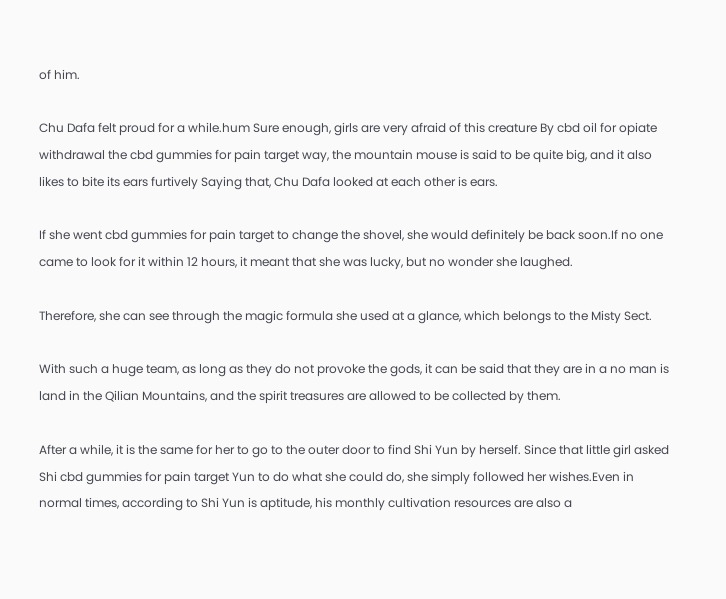of him.

Chu Dafa felt proud for a while.hum Sure enough, girls are very afraid of this creature By cbd oil for opiate withdrawal the cbd gummies for pain target way, the mountain mouse is said to be quite big, and it also likes to bite its ears furtively Saying that, Chu Dafa looked at each other is ears.

If she went cbd gummies for pain target to change the shovel, she would definitely be back soon.If no one came to look for it within 12 hours, it meant that she was lucky, but no wonder she laughed.

Therefore, she can see through the magic formula she used at a glance, which belongs to the Misty Sect.

With such a huge team, as long as they do not provoke the gods, it can be said that they are in a no man is land in the Qilian Mountains, and the spirit treasures are allowed to be collected by them.

After a while, it is the same for her to go to the outer door to find Shi Yun by herself. Since that little girl asked Shi cbd gummies for pain target Yun to do what she could do, she simply followed her wishes.Even in normal times, according to Shi Yun is aptitude, his monthly cultivation resources are also a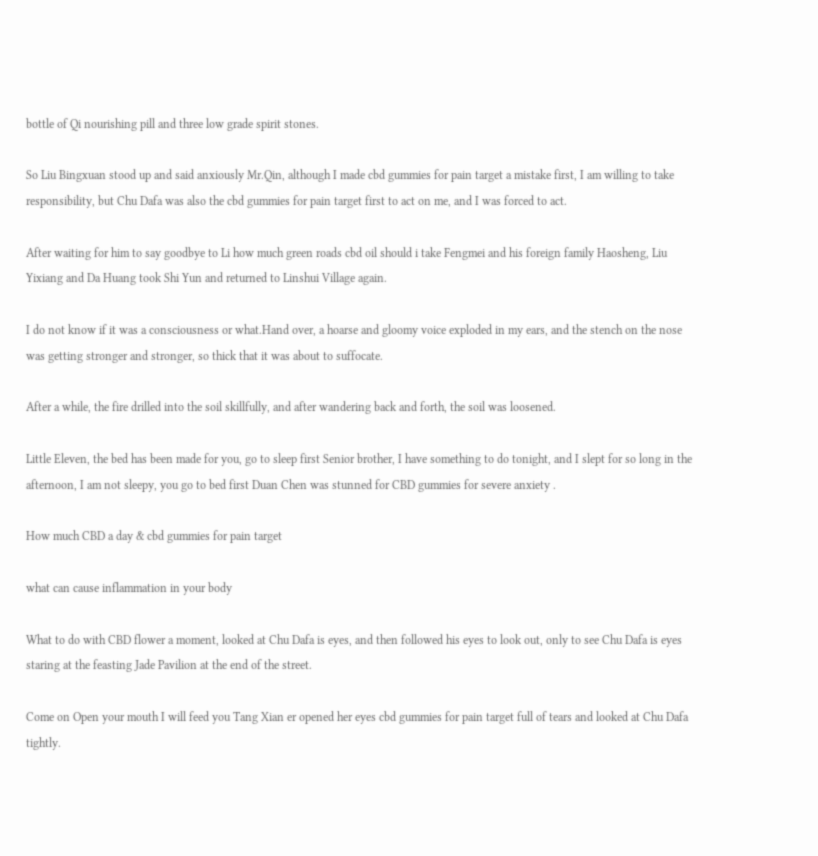bottle of Qi nourishing pill and three low grade spirit stones.

So Liu Bingxuan stood up and said anxiously Mr.Qin, although I made cbd gummies for pain target a mistake first, I am willing to take responsibility, but Chu Dafa was also the cbd gummies for pain target first to act on me, and I was forced to act.

After waiting for him to say goodbye to Li how much green roads cbd oil should i take Fengmei and his foreign family Haosheng, Liu Yixiang and Da Huang took Shi Yun and returned to Linshui Village again.

I do not know if it was a consciousness or what.Hand over, a hoarse and gloomy voice exploded in my ears, and the stench on the nose was getting stronger and stronger, so thick that it was about to suffocate.

After a while, the fire drilled into the soil skillfully, and after wandering back and forth, the soil was loosened.

Little Eleven, the bed has been made for you, go to sleep first Senior brother, I have something to do tonight, and I slept for so long in the afternoon, I am not sleepy, you go to bed first Duan Chen was stunned for CBD gummies for severe anxiety .

How much CBD a day & cbd gummies for pain target

what can cause inflammation in your body

What to do with CBD flower a moment, looked at Chu Dafa is eyes, and then followed his eyes to look out, only to see Chu Dafa is eyes staring at the feasting Jade Pavilion at the end of the street.

Come on Open your mouth I will feed you Tang Xian er opened her eyes cbd gummies for pain target full of tears and looked at Chu Dafa tightly.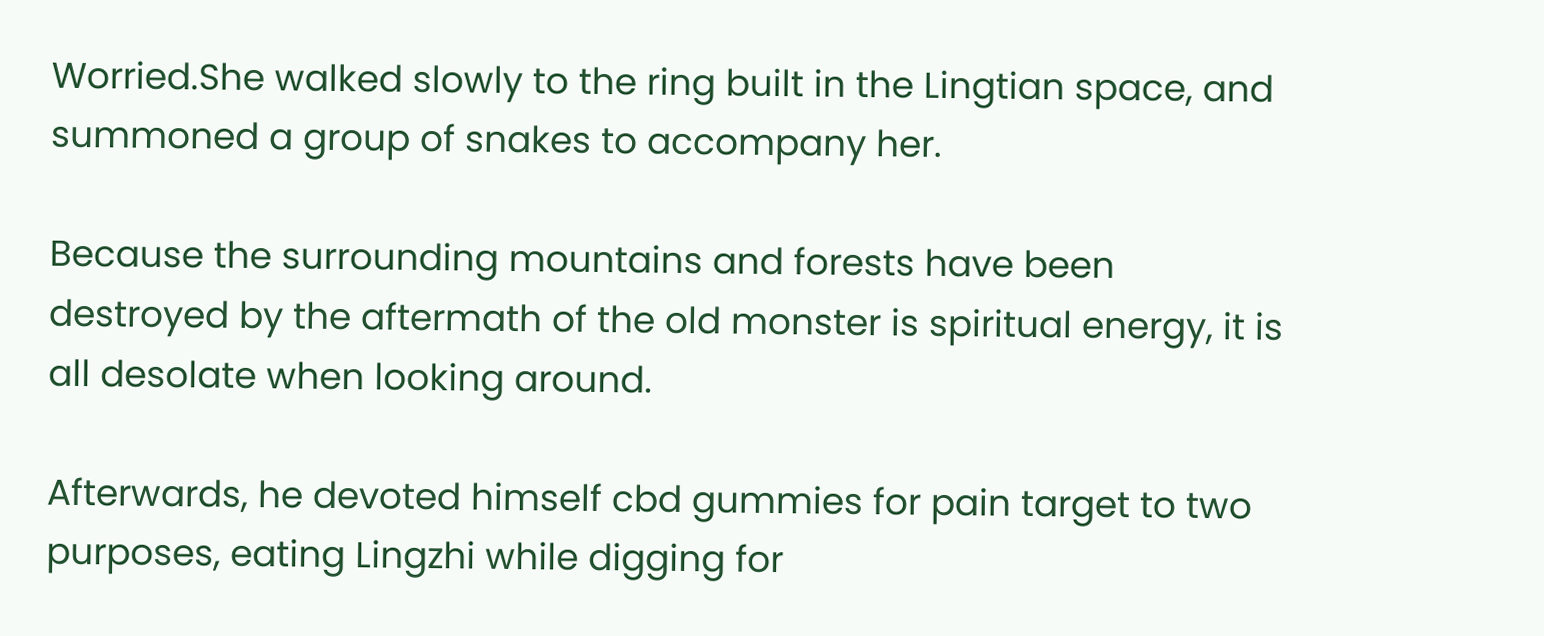Worried.She walked slowly to the ring built in the Lingtian space, and summoned a group of snakes to accompany her.

Because the surrounding mountains and forests have been destroyed by the aftermath of the old monster is spiritual energy, it is all desolate when looking around.

Afterwards, he devoted himself cbd gummies for pain target to two purposes, eating Lingzhi while digging for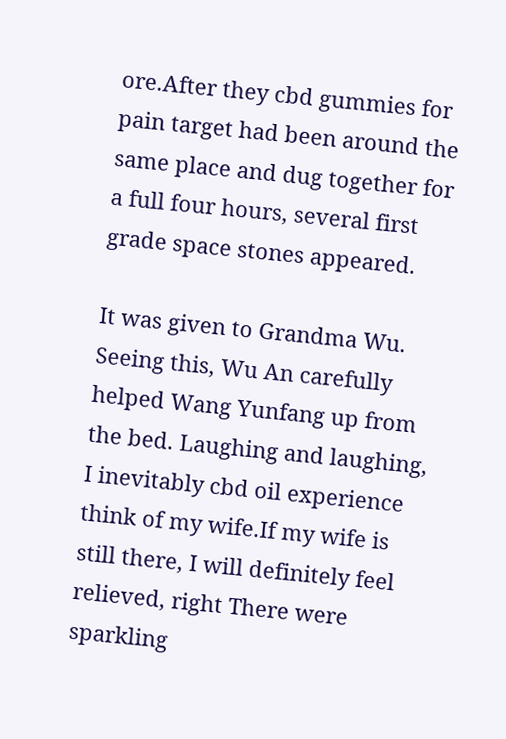ore.After they cbd gummies for pain target had been around the same place and dug together for a full four hours, several first grade space stones appeared.

It was given to Grandma Wu. Seeing this, Wu An carefully helped Wang Yunfang up from the bed. Laughing and laughing, I inevitably cbd oil experience think of my wife.If my wife is still there, I will definitely feel relieved, right There were sparkling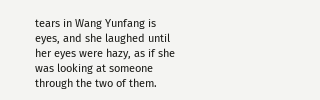tears in Wang Yunfang is eyes, and she laughed until her eyes were hazy, as if she was looking at someone through the two of them.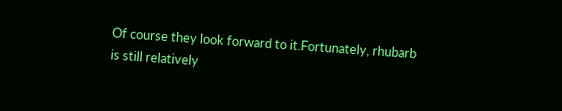Of course they look forward to it.Fortunately, rhubarb is still relatively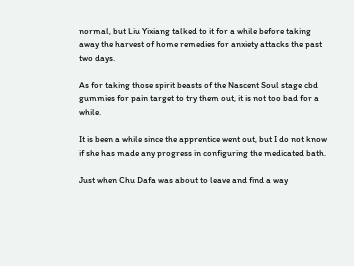normal, but Liu Yixiang talked to it for a while before taking away the harvest of home remedies for anxiety attacks the past two days.

As for taking those spirit beasts of the Nascent Soul stage cbd gummies for pain target to try them out, it is not too bad for a while.

It is been a while since the apprentice went out, but I do not know if she has made any progress in configuring the medicated bath.

Just when Chu Dafa was about to leave and find a way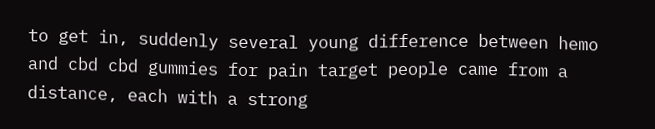to get in, suddenly several young difference between hemo and cbd cbd gummies for pain target people came from a distance, each with a strong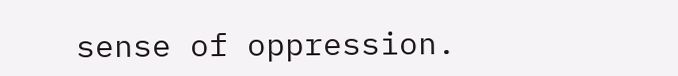sense of oppression.